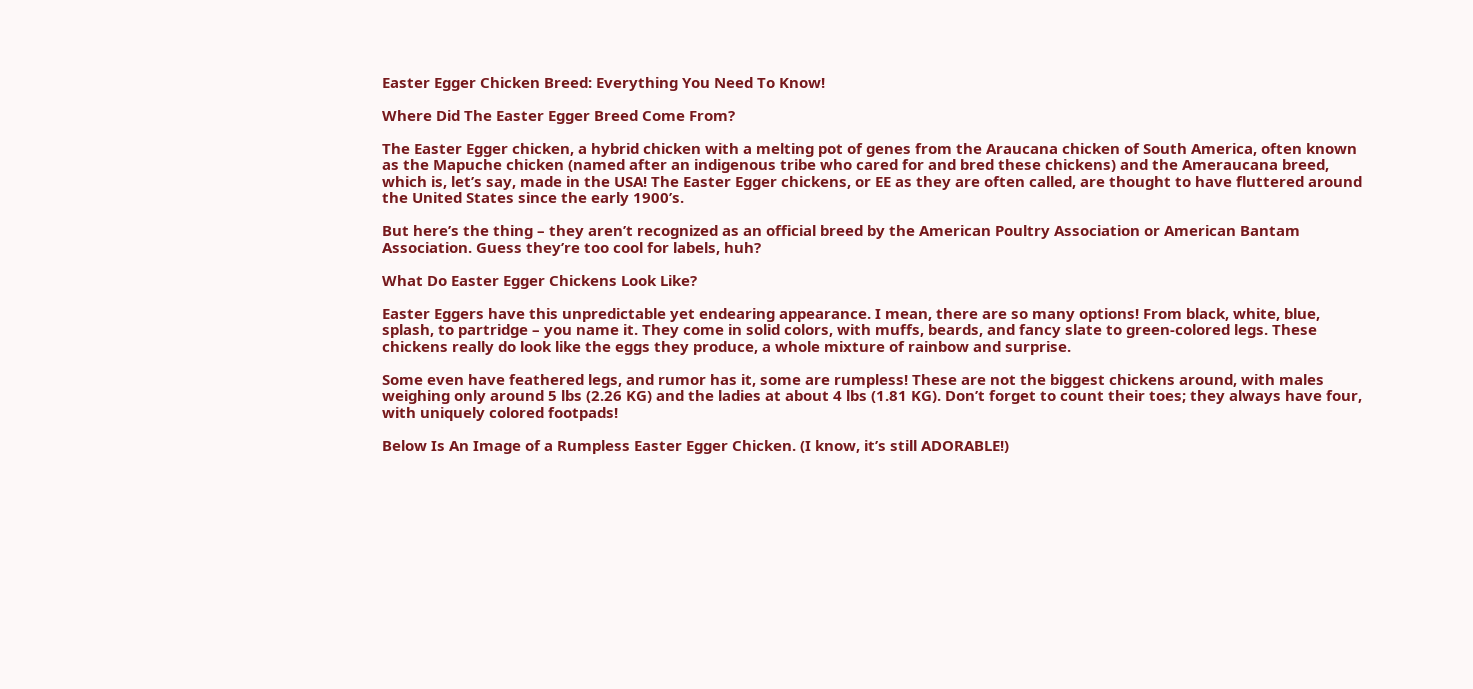Easter Egger Chicken Breed: Everything You Need To Know!

Where Did The Easter Egger Breed Come From?

The Easter Egger chicken, a hybrid chicken with a melting pot of genes from the Araucana chicken of South America, often known as the Mapuche chicken (named after an indigenous tribe who cared for and bred these chickens) and the Ameraucana breed, which is, let’s say, made in the USA! The Easter Egger chickens, or EE as they are often called, are thought to have fluttered around the United States since the early 1900’s.

But here’s the thing – they aren’t recognized as an official breed by the American Poultry Association or American Bantam Association. Guess they’re too cool for labels, huh?

What Do Easter Egger Chickens Look Like?

Easter Eggers have this unpredictable yet endearing appearance. I mean, there are so many options! From black, white, blue, splash, to partridge – you name it. They come in solid colors, with muffs, beards, and fancy slate to green-colored legs. These chickens really do look like the eggs they produce, a whole mixture of rainbow and surprise.

Some even have feathered legs, and rumor has it, some are rumpless! These are not the biggest chickens around, with males weighing only around 5 lbs (2.26 KG) and the ladies at about 4 lbs (1.81 KG). Don’t forget to count their toes; they always have four, with uniquely colored footpads!

Below Is An Image of a Rumpless Easter Egger Chicken. (I know, it’s still ADORABLE!)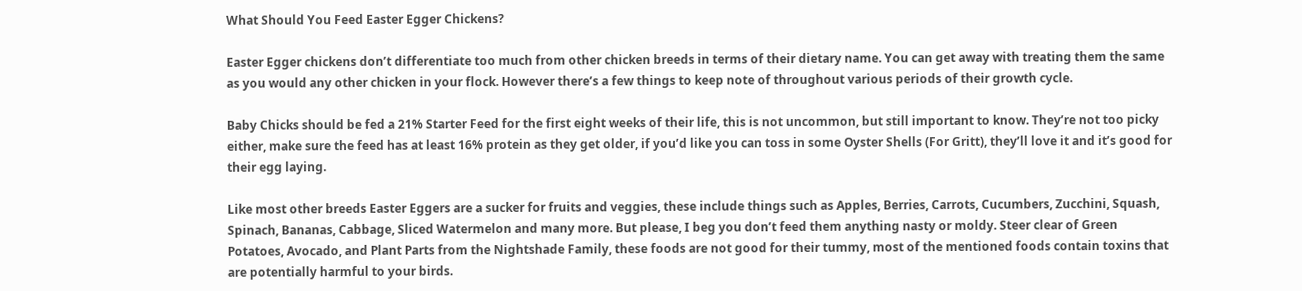What Should You Feed Easter Egger Chickens?

Easter Egger chickens don’t differentiate too much from other chicken breeds in terms of their dietary name. You can get away with treating them the same as you would any other chicken in your flock. However there’s a few things to keep note of throughout various periods of their growth cycle.

Baby Chicks should be fed a 21% Starter Feed for the first eight weeks of their life, this is not uncommon, but still important to know. They’re not too picky either, make sure the feed has at least 16% protein as they get older, if you’d like you can toss in some Oyster Shells (For Gritt), they’ll love it and it’s good for their egg laying.

Like most other breeds Easter Eggers are a sucker for fruits and veggies, these include things such as Apples, Berries, Carrots, Cucumbers, Zucchini, Squash, Spinach, Bananas, Cabbage, Sliced Watermelon and many more. But please, I beg you don’t feed them anything nasty or moldy. Steer clear of Green Potatoes, Avocado, and Plant Parts from the Nightshade Family, these foods are not good for their tummy, most of the mentioned foods contain toxins that are potentially harmful to your birds.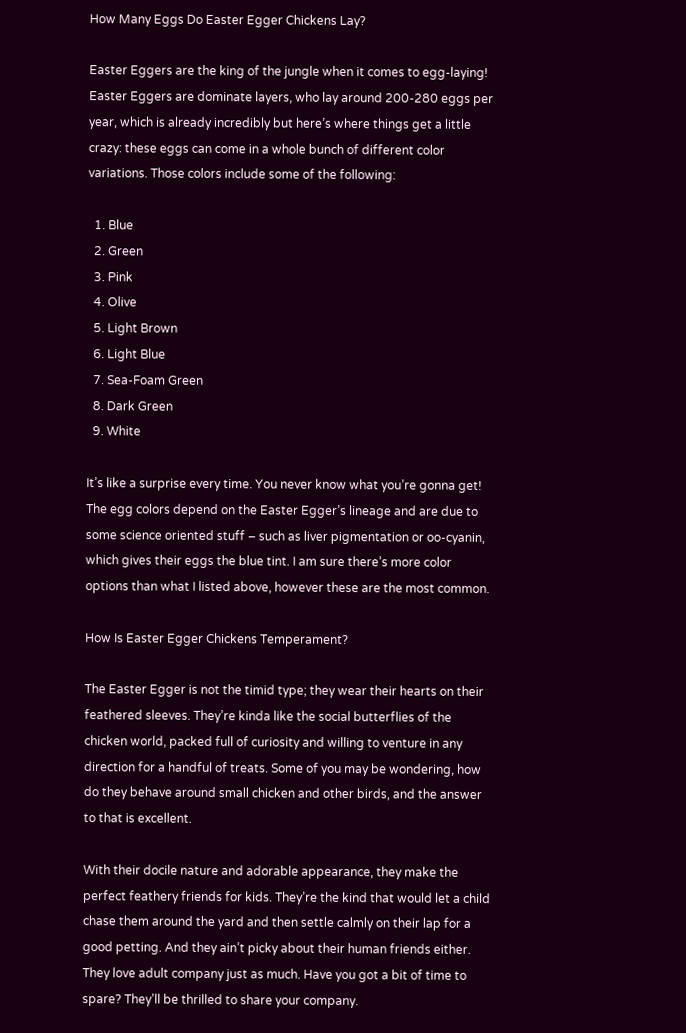How Many Eggs Do Easter Egger Chickens Lay?

Easter Eggers are the king of the jungle when it comes to egg-laying! Easter Eggers are dominate layers, who lay around 200-280 eggs per year, which is already incredibly but here’s where things get a little crazy: these eggs can come in a whole bunch of different color variations. Those colors include some of the following:

  1. Blue
  2. Green
  3. Pink
  4. Olive
  5. Light Brown
  6. Light Blue
  7. Sea-Foam Green
  8. Dark Green
  9. White

It’s like a surprise every time. You never know what you’re gonna get! The egg colors depend on the Easter Egger’s lineage and are due to some science oriented stuff – such as liver pigmentation or oo-cyanin, which gives their eggs the blue tint. I am sure there’s more color options than what I listed above, however these are the most common.

How Is Easter Egger Chickens Temperament?

The Easter Egger is not the timid type; they wear their hearts on their feathered sleeves. They’re kinda like the social butterflies of the chicken world, packed full of curiosity and willing to venture in any direction for a handful of treats. Some of you may be wondering, how do they behave around small chicken and other birds, and the answer to that is excellent.

With their docile nature and adorable appearance, they make the perfect feathery friends for kids. They’re the kind that would let a child chase them around the yard and then settle calmly on their lap for a good petting. And they ain’t picky about their human friends either. They love adult company just as much. Have you got a bit of time to spare? They’ll be thrilled to share your company.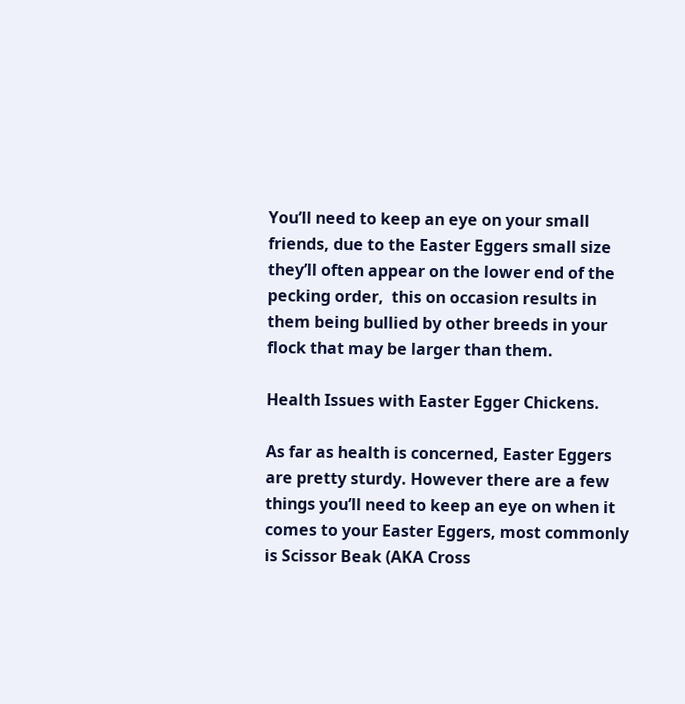You’ll need to keep an eye on your small friends, due to the Easter Eggers small size they’ll often appear on the lower end of the pecking order,  this on occasion results in them being bullied by other breeds in your flock that may be larger than them.

Health Issues with Easter Egger Chickens.

As far as health is concerned, Easter Eggers are pretty sturdy. However there are a few things you’ll need to keep an eye on when it comes to your Easter Eggers, most commonly is Scissor Beak (AKA Cross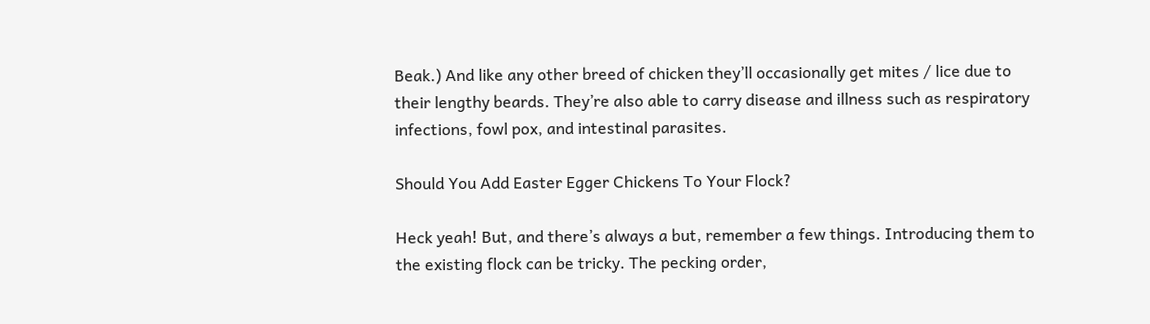Beak.) And like any other breed of chicken they’ll occasionally get mites / lice due to their lengthy beards. They’re also able to carry disease and illness such as respiratory infections, fowl pox, and intestinal parasites.

Should You Add Easter Egger Chickens To Your Flock?

Heck yeah! But, and there’s always a but, remember a few things. Introducing them to the existing flock can be tricky. The pecking order,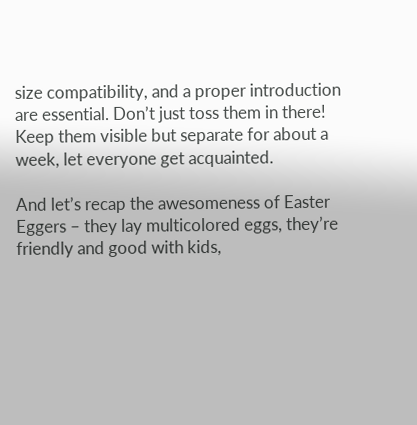size compatibility, and a proper introduction are essential. Don’t just toss them in there! Keep them visible but separate for about a week, let everyone get acquainted.

And let’s recap the awesomeness of Easter Eggers – they lay multicolored eggs, they’re friendly and good with kids,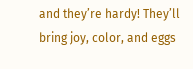and they’re hardy! They’ll bring joy, color, and eggs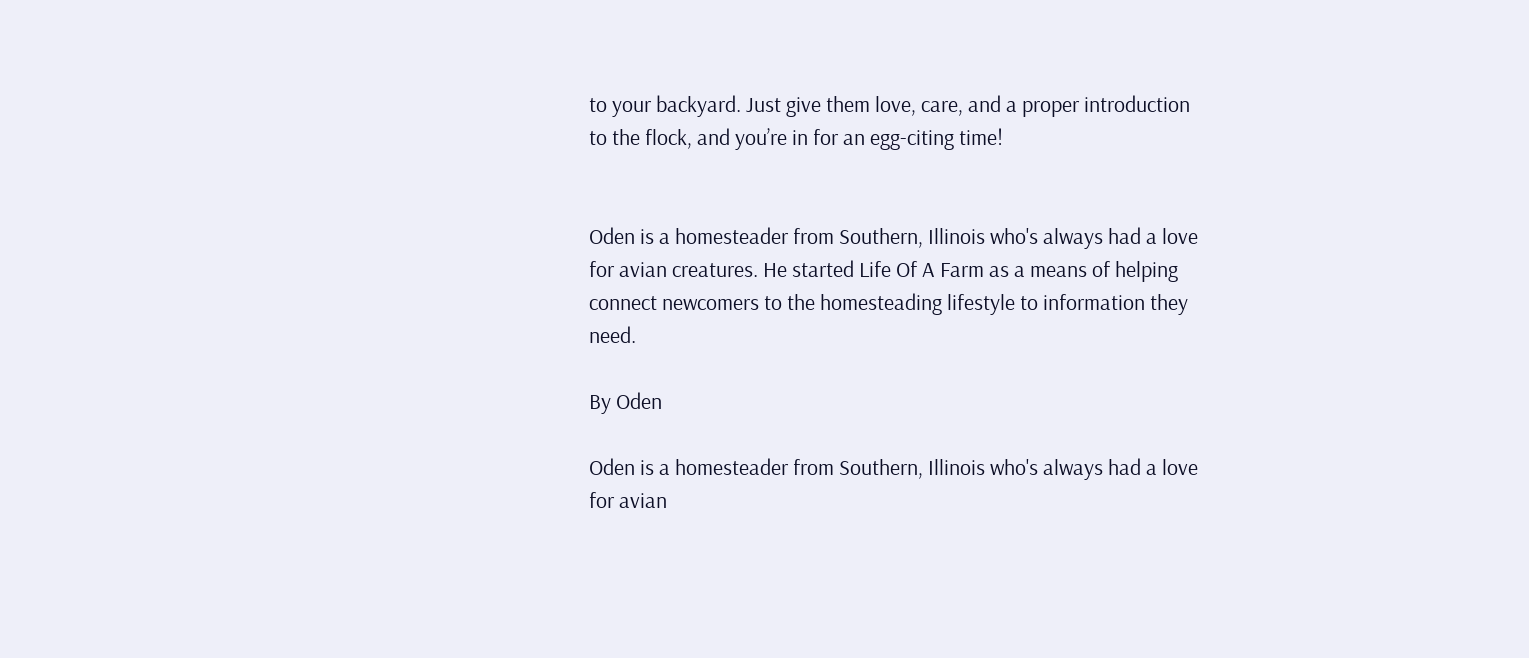to your backyard. Just give them love, care, and a proper introduction to the flock, and you’re in for an egg-citing time!


Oden is a homesteader from Southern, Illinois who's always had a love for avian creatures. He started Life Of A Farm as a means of helping connect newcomers to the homesteading lifestyle to information they need.

By Oden

Oden is a homesteader from Southern, Illinois who's always had a love for avian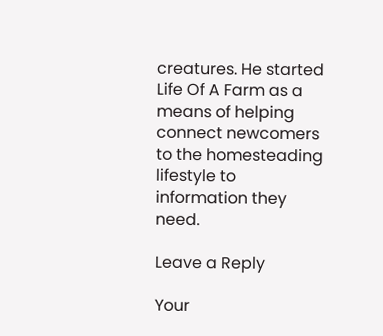creatures. He started Life Of A Farm as a means of helping connect newcomers to the homesteading lifestyle to information they need.

Leave a Reply

Your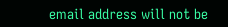email address will not be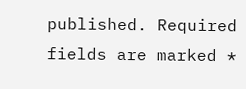published. Required fields are marked *